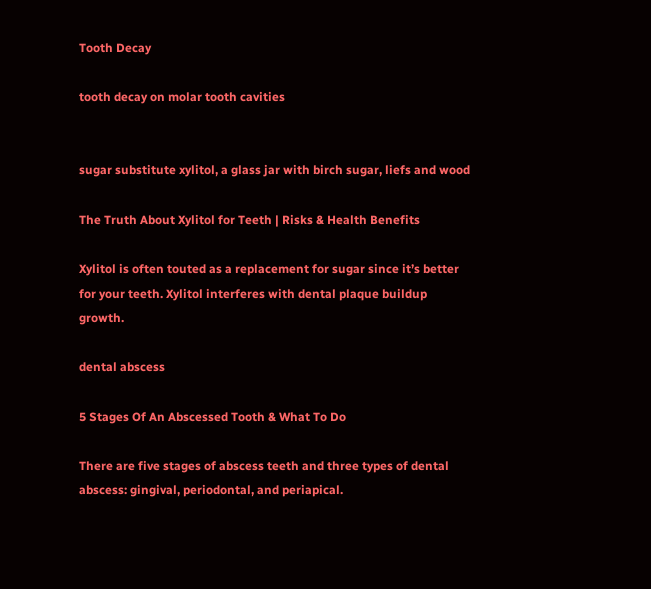Tooth Decay

tooth decay on molar tooth cavities


sugar substitute xylitol, a glass jar with birch sugar, liefs and wood

The Truth About Xylitol for Teeth | Risks & Health Benefits

Xylitol is often touted as a replacement for sugar since it’s better for your teeth. Xylitol interferes with dental plaque buildup growth.

dental abscess

5 Stages Of An Abscessed Tooth & What To Do

There are five stages of abscess teeth and three types of dental abscess: gingival, periodontal, and periapical.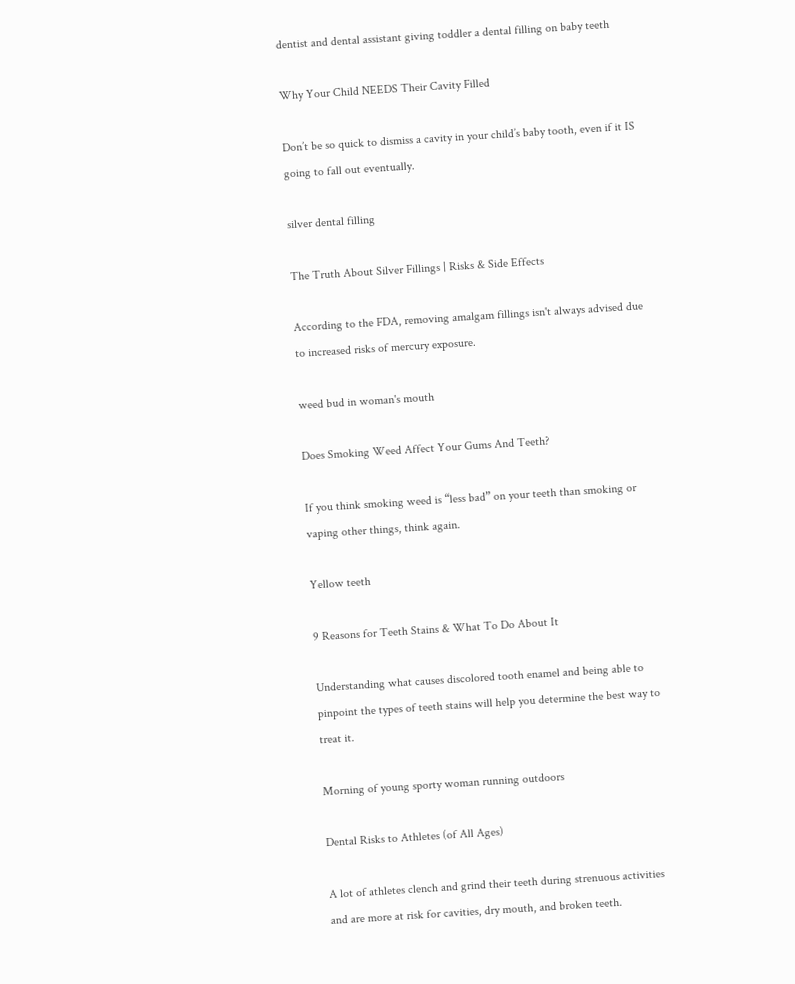dentist and dental assistant giving toddler a dental filling on baby teeth

Why Your Child NEEDS Their Cavity Filled

Don’t be so quick to dismiss a cavity in your child’s baby tooth, even if it IS going to fall out eventually.

silver dental filling

The Truth About Silver Fillings | Risks & Side Effects

According to the FDA, removing amalgam fillings isn't always advised due to increased risks of mercury exposure.

weed bud in woman's mouth

Does Smoking Weed Affect Your Gums And Teeth?

If you think smoking weed is “less bad” on your teeth than smoking or vaping other things, think again.

Yellow teeth

9 Reasons for Teeth Stains & What To Do About It

Understanding what causes discolored tooth enamel and being able to pinpoint the types of teeth stains will help you determine the best way to treat it.

Morning of young sporty woman running outdoors

Dental Risks to Athletes (of All Ages)

A lot of athletes clench and grind their teeth during strenuous activities and are more at risk for cavities, dry mouth, and broken teeth.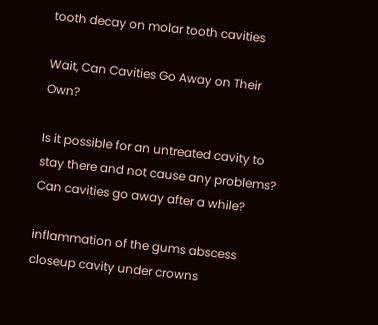tooth decay on molar tooth cavities

Wait, Can Cavities Go Away on Their Own?

Is it possible for an untreated cavity to stay there and not cause any problems? Can cavities go away after a while?

inflammation of the gums abscess closeup cavity under crowns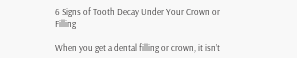6 Signs of Tooth Decay Under Your Crown or Filling

When you get a dental filling or crown, it isn’t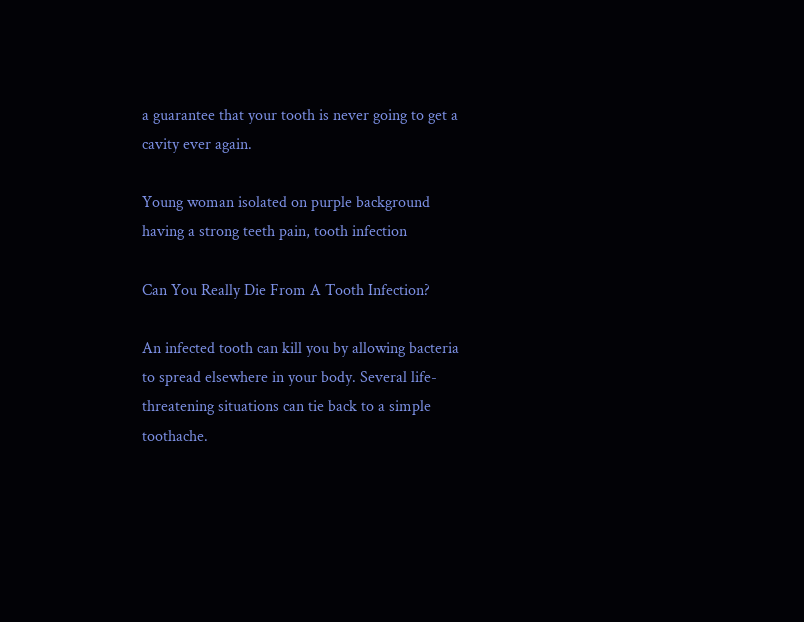a guarantee that your tooth is never going to get a cavity ever again.

Young woman isolated on purple background having a strong teeth pain, tooth infection

Can You Really Die From A Tooth Infection?

An infected tooth can kill you by allowing bacteria to spread elsewhere in your body. Several life-threatening situations can tie back to a simple toothache.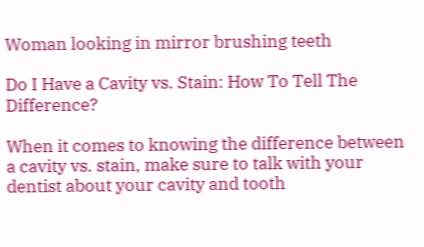Woman looking in mirror brushing teeth

Do I Have a Cavity vs. Stain: How To Tell The Difference?

When it comes to knowing the difference between a cavity vs. stain, make sure to talk with your dentist about your cavity and tooth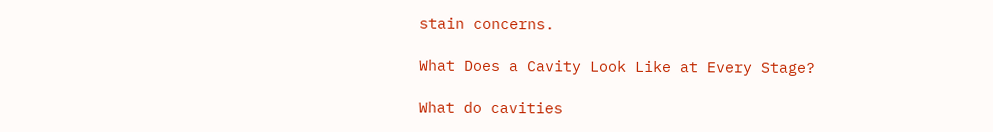stain concerns.

What Does a Cavity Look Like at Every Stage?

What do cavities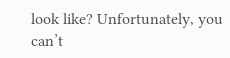look like? Unfortunately, you can’t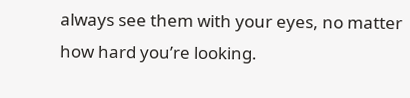always see them with your eyes, no matter how hard you’re looking.